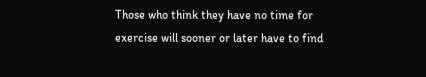Those who think they have no time for exercise will sooner or later have to find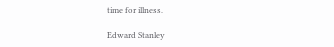time for illness.

Edward Stanley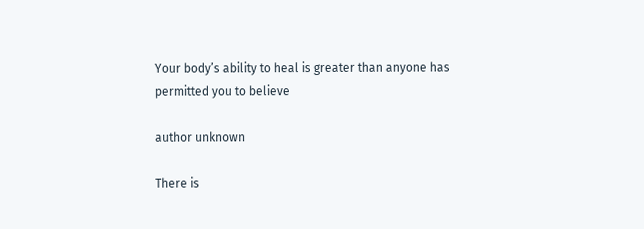Your body’s ability to heal is greater than anyone has permitted you to believe

author unknown

There is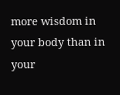more wisdom in your body than in your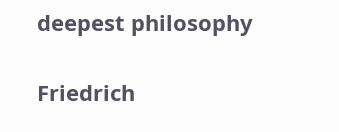deepest philosophy

Friedrich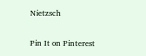Nietzsch

Pin It on Pinterest